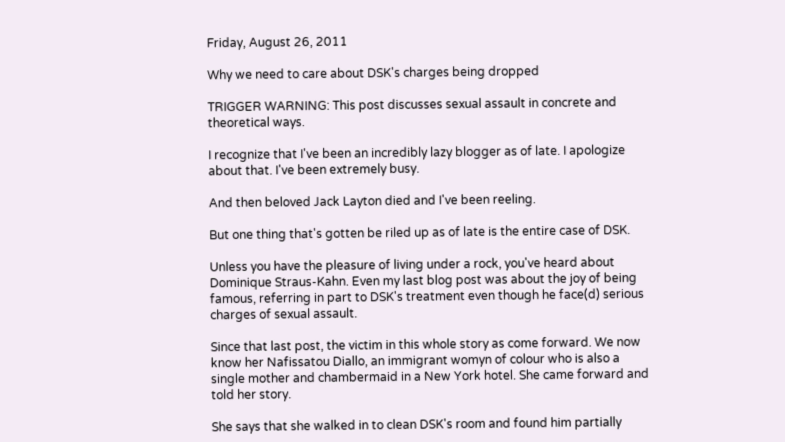Friday, August 26, 2011

Why we need to care about DSK's charges being dropped

TRIGGER WARNING: This post discusses sexual assault in concrete and theoretical ways.

I recognize that I've been an incredibly lazy blogger as of late. I apologize about that. I've been extremely busy.

And then beloved Jack Layton died and I've been reeling.

But one thing that's gotten be riled up as of late is the entire case of DSK.

Unless you have the pleasure of living under a rock, you've heard about Dominique Straus-Kahn. Even my last blog post was about the joy of being famous, referring in part to DSK's treatment even though he face(d) serious charges of sexual assault.

Since that last post, the victim in this whole story as come forward. We now know her Nafissatou Diallo, an immigrant womyn of colour who is also a single mother and chambermaid in a New York hotel. She came forward and told her story.

She says that she walked in to clean DSK's room and found him partially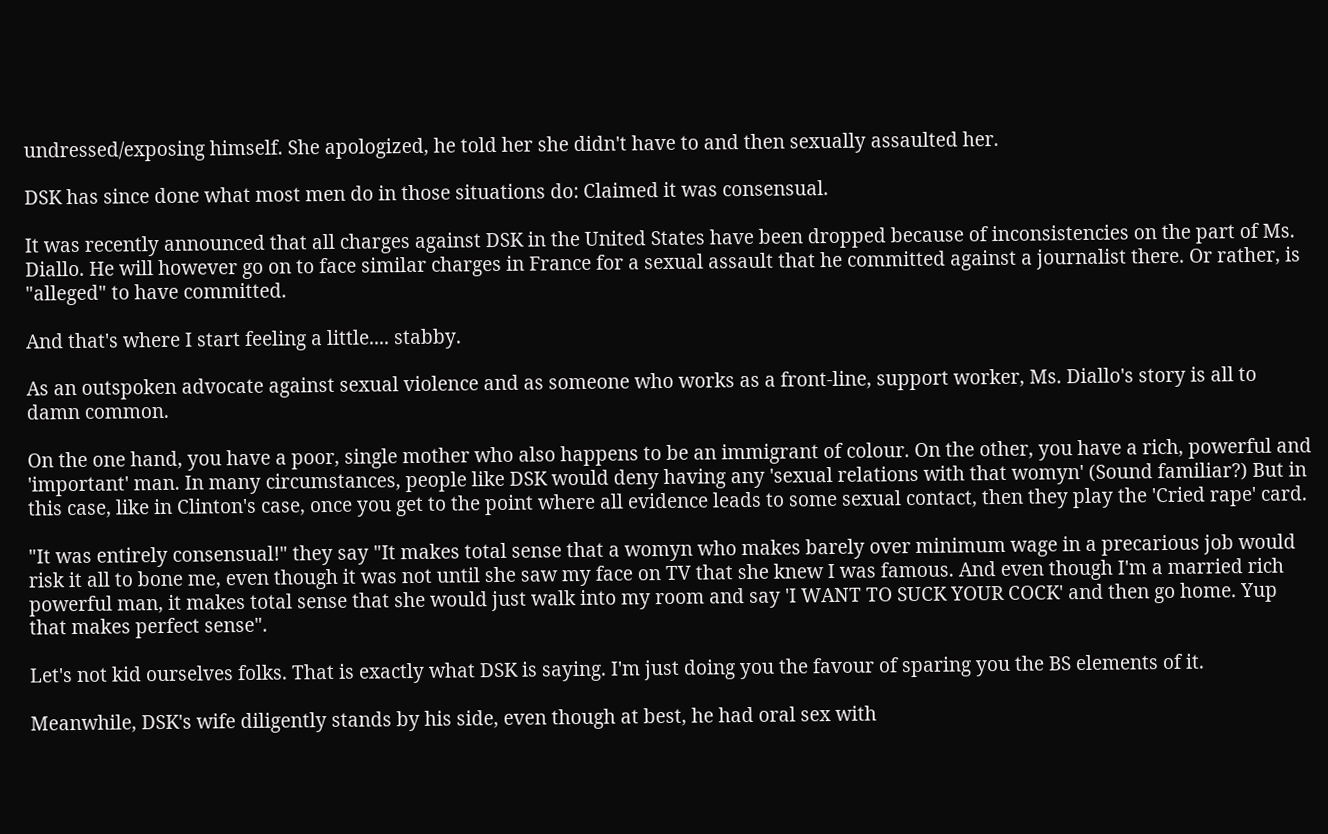undressed/exposing himself. She apologized, he told her she didn't have to and then sexually assaulted her.

DSK has since done what most men do in those situations do: Claimed it was consensual.

It was recently announced that all charges against DSK in the United States have been dropped because of inconsistencies on the part of Ms. Diallo. He will however go on to face similar charges in France for a sexual assault that he committed against a journalist there. Or rather, is "alleged" to have committed.

And that's where I start feeling a little.... stabby.

As an outspoken advocate against sexual violence and as someone who works as a front-line, support worker, Ms. Diallo's story is all to damn common.

On the one hand, you have a poor, single mother who also happens to be an immigrant of colour. On the other, you have a rich, powerful and 'important' man. In many circumstances, people like DSK would deny having any 'sexual relations with that womyn' (Sound familiar?) But in this case, like in Clinton's case, once you get to the point where all evidence leads to some sexual contact, then they play the 'Cried rape' card.

"It was entirely consensual!" they say "It makes total sense that a womyn who makes barely over minimum wage in a precarious job would risk it all to bone me, even though it was not until she saw my face on TV that she knew I was famous. And even though I'm a married rich powerful man, it makes total sense that she would just walk into my room and say 'I WANT TO SUCK YOUR COCK' and then go home. Yup that makes perfect sense".

Let's not kid ourselves folks. That is exactly what DSK is saying. I'm just doing you the favour of sparing you the BS elements of it.

Meanwhile, DSK's wife diligently stands by his side, even though at best, he had oral sex with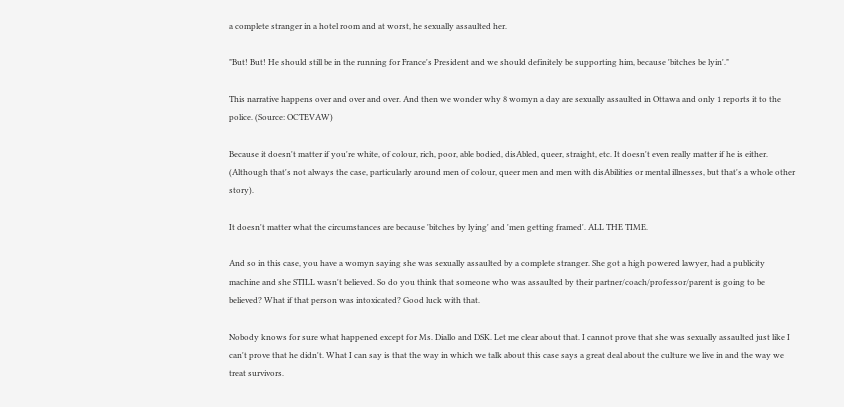a complete stranger in a hotel room and at worst, he sexually assaulted her.

"But! But! He should still be in the running for France's President and we should definitely be supporting him, because 'bitches be lyin'."

This narrative happens over and over and over. And then we wonder why 8 womyn a day are sexually assaulted in Ottawa and only 1 reports it to the police. (Source: OCTEVAW)

Because it doesn't matter if you're white, of colour, rich, poor, able bodied, disAbled, queer, straight, etc. It doesn't even really matter if he is either. (Although that's not always the case, particularly around men of colour, queer men and men with disAbilities or mental illnesses, but that's a whole other story).

It doesn't matter what the circumstances are because 'bitches by lying' and 'men getting framed'. ALL THE TIME.

And so in this case, you have a womyn saying she was sexually assaulted by a complete stranger. She got a high powered lawyer, had a publicity machine and she STILL wasn't believed. So do you think that someone who was assaulted by their partner/coach/professor/parent is going to be believed? What if that person was intoxicated? Good luck with that.

Nobody knows for sure what happened except for Ms. Diallo and DSK. Let me clear about that. I cannot prove that she was sexually assaulted just like I can't prove that he didn't. What I can say is that the way in which we talk about this case says a great deal about the culture we live in and the way we treat survivors.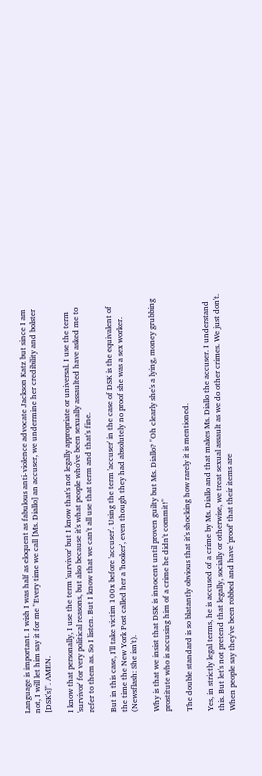Language is important. I wish I was half as eloquent as fabulous anti-violence advocate Jackson Katz but since I am not, I will let him say it for me "Every time we call [Ms. Diallo] an accuser, we undermine her credibility and bolster [DSK's]". AMEN.

I know that personally, I use the term 'survivor' but I know that's not legally appropriate or universal. I use the term 'survivor' for very political reasons, but also because it's what people who've been sexually assaulted have asked me to refer to them as. So I listen. But I know that we can't all use that term and that's fine.

But in this case, I'll take victim 100x before 'accuser'. Using the term 'accuser' in the case of DSK is the equivalent of the time the New York Post called her a 'hooker', even though they had absolutely no proof she was a sex worker. (Newsflash: She isn't).

Why is that we insist that DSK is innocent until proven guilty but Ms. Diallo? "Oh clearly she's a lying, money grubbing prostitute who is accusing him of a crime he didn't commit!"

The double standard is so blatantly obvious that it's shocking how rarely it is mentioned.

Yes, in strictly legal terms, he is accused of a crime by Ms. Diallo and that makes Ms. Diallo the accuser. I understand this. But let's not pretend that legally, socially or otherwise, we treat sexual assault as we do other crimes. We just don't. When people say they've been robbed and have 'proof' that their items are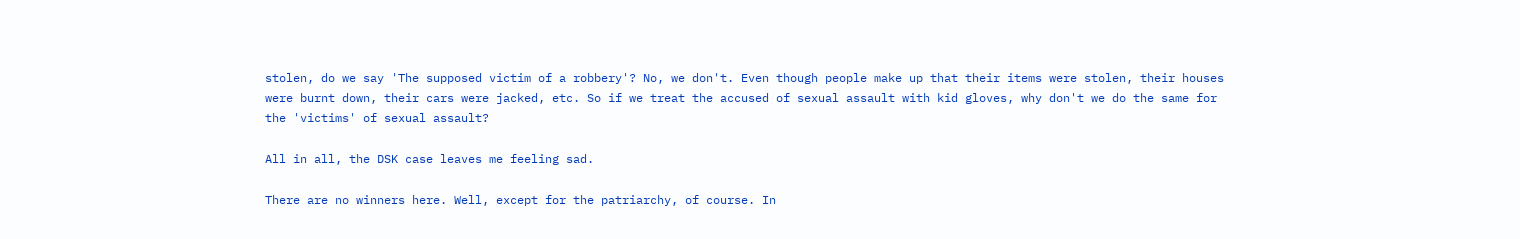stolen, do we say 'The supposed victim of a robbery'? No, we don't. Even though people make up that their items were stolen, their houses were burnt down, their cars were jacked, etc. So if we treat the accused of sexual assault with kid gloves, why don't we do the same for the 'victims' of sexual assault?

All in all, the DSK case leaves me feeling sad.

There are no winners here. Well, except for the patriarchy, of course. In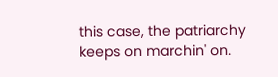this case, the patriarchy keeps on marchin' on.